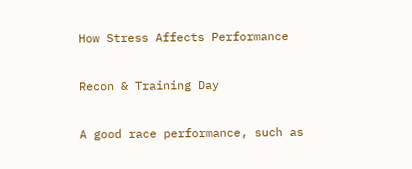How Stress Affects Performance

Recon & Training Day

A good race performance, such as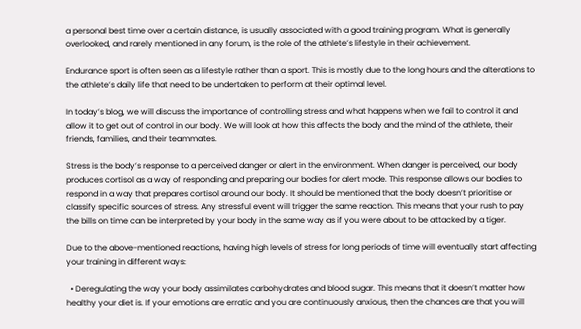a personal best time over a certain distance, is usually associated with a good training program. What is generally overlooked, and rarely mentioned in any forum, is the role of the athlete’s lifestyle in their achievement.

Endurance sport is often seen as a lifestyle rather than a sport. This is mostly due to the long hours and the alterations to the athlete’s daily life that need to be undertaken to perform at their optimal level.

In today’s blog, we will discuss the importance of controlling stress and what happens when we fail to control it and allow it to get out of control in our body. We will look at how this affects the body and the mind of the athlete, their friends, families, and their teammates.

Stress is the body’s response to a perceived danger or alert in the environment. When danger is perceived, our body produces cortisol as a way of responding and preparing our bodies for alert mode. This response allows our bodies to respond in a way that prepares cortisol around our body. It should be mentioned that the body doesn’t prioritise or classify specific sources of stress. Any stressful event will trigger the same reaction. This means that your rush to pay the bills on time can be interpreted by your body in the same way as if you were about to be attacked by a tiger.

Due to the above-mentioned reactions, having high levels of stress for long periods of time will eventually start affecting your training in different ways:

  • Deregulating the way your body assimilates carbohydrates and blood sugar. This means that it doesn’t matter how healthy your diet is. If your emotions are erratic and you are continuously anxious, then the chances are that you will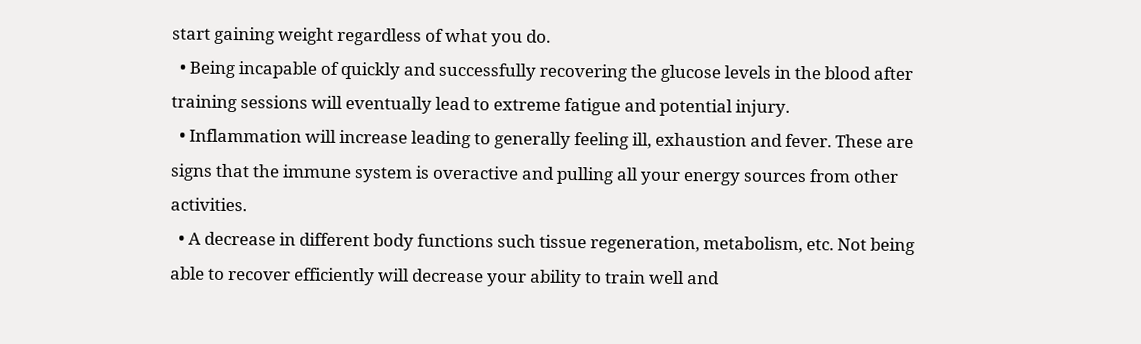start gaining weight regardless of what you do.
  • Being incapable of quickly and successfully recovering the glucose levels in the blood after training sessions will eventually lead to extreme fatigue and potential injury.
  • Inflammation will increase leading to generally feeling ill, exhaustion and fever. These are signs that the immune system is overactive and pulling all your energy sources from other activities.
  • A decrease in different body functions such tissue regeneration, metabolism, etc. Not being able to recover efficiently will decrease your ability to train well and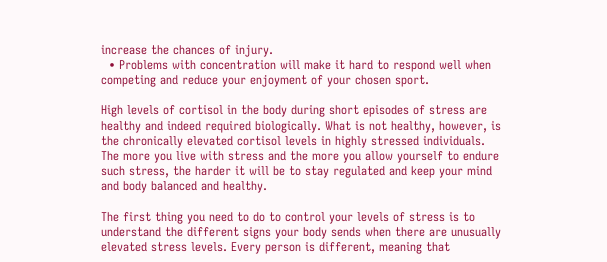increase the chances of injury.
  • Problems with concentration will make it hard to respond well when competing and reduce your enjoyment of your chosen sport.

High levels of cortisol in the body during short episodes of stress are healthy and indeed required biologically. What is not healthy, however, is the chronically elevated cortisol levels in highly stressed individuals. The more you live with stress and the more you allow yourself to endure such stress, the harder it will be to stay regulated and keep your mind and body balanced and healthy.

The first thing you need to do to control your levels of stress is to understand the different signs your body sends when there are unusually elevated stress levels. Every person is different, meaning that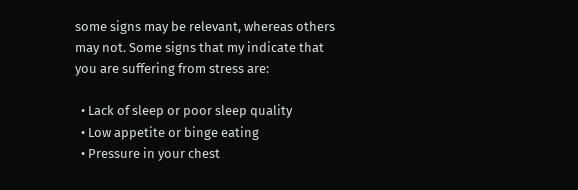some signs may be relevant, whereas others may not. Some signs that my indicate that you are suffering from stress are:

  • Lack of sleep or poor sleep quality
  • Low appetite or binge eating
  • Pressure in your chest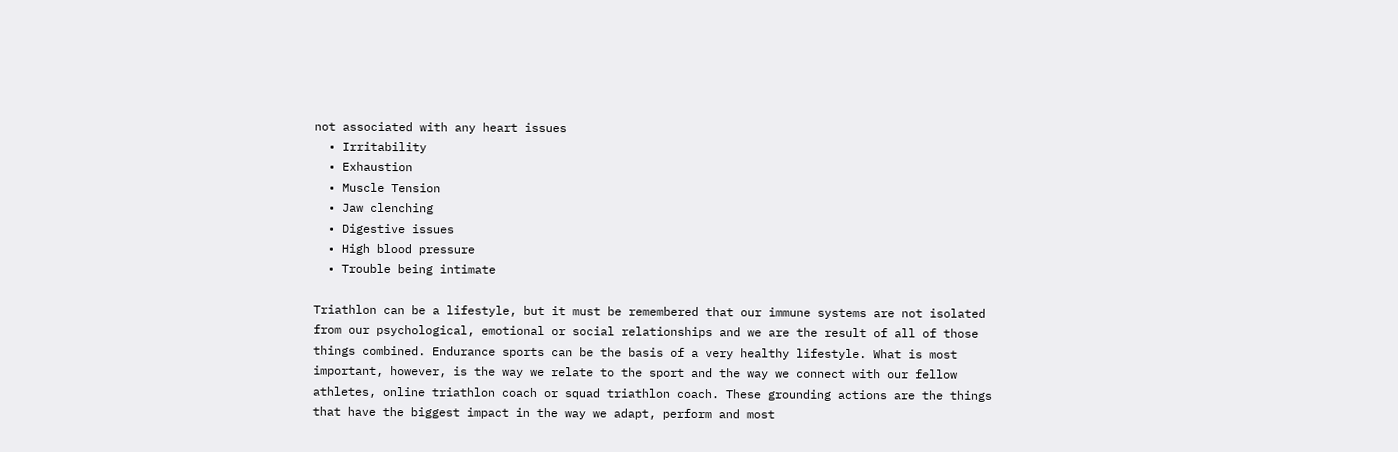not associated with any heart issues
  • Irritability
  • Exhaustion
  • Muscle Tension
  • Jaw clenching
  • Digestive issues
  • High blood pressure
  • Trouble being intimate

Triathlon can be a lifestyle, but it must be remembered that our immune systems are not isolated from our psychological, emotional or social relationships and we are the result of all of those things combined. Endurance sports can be the basis of a very healthy lifestyle. What is most important, however, is the way we relate to the sport and the way we connect with our fellow athletes, online triathlon coach or squad triathlon coach. These grounding actions are the things that have the biggest impact in the way we adapt, perform and most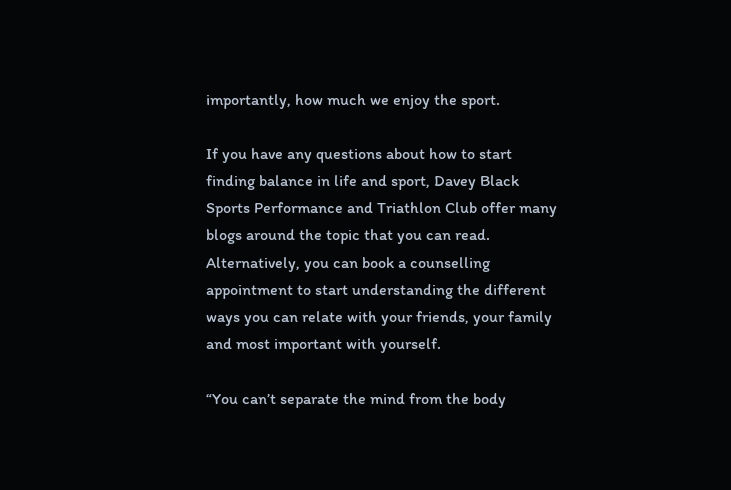importantly, how much we enjoy the sport.

If you have any questions about how to start finding balance in life and sport, Davey Black Sports Performance and Triathlon Club offer many blogs around the topic that you can read. Alternatively, you can book a counselling appointment to start understanding the different ways you can relate with your friends, your family and most important with yourself.

“You can’t separate the mind from the body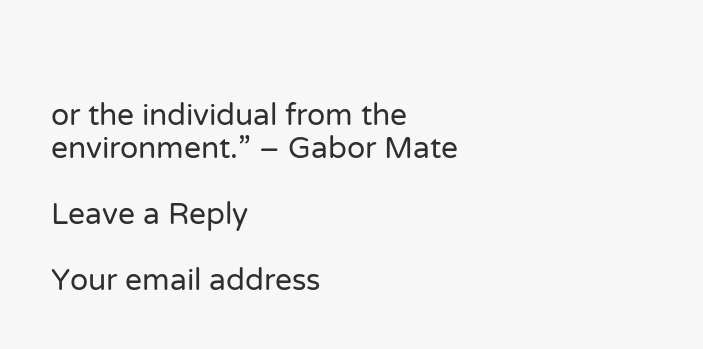or the individual from the environment.” – Gabor Mate

Leave a Reply

Your email address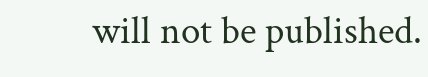will not be published.